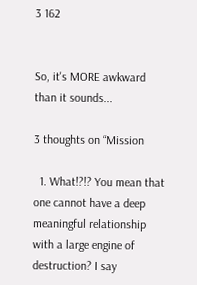3 162


So, it's MORE awkward than it sounds...

3 thoughts on “Mission

  1. What!?!? You mean that one cannot have a deep meaningful relationship with a large engine of destruction? I say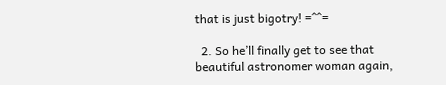that is just bigotry! =^^=

  2. So he’ll finally get to see that beautiful astronomer woman again,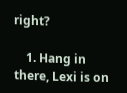right?

    1. Hang in there, Lexi is on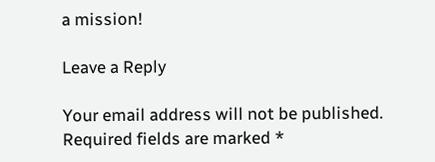a mission!

Leave a Reply

Your email address will not be published. Required fields are marked *